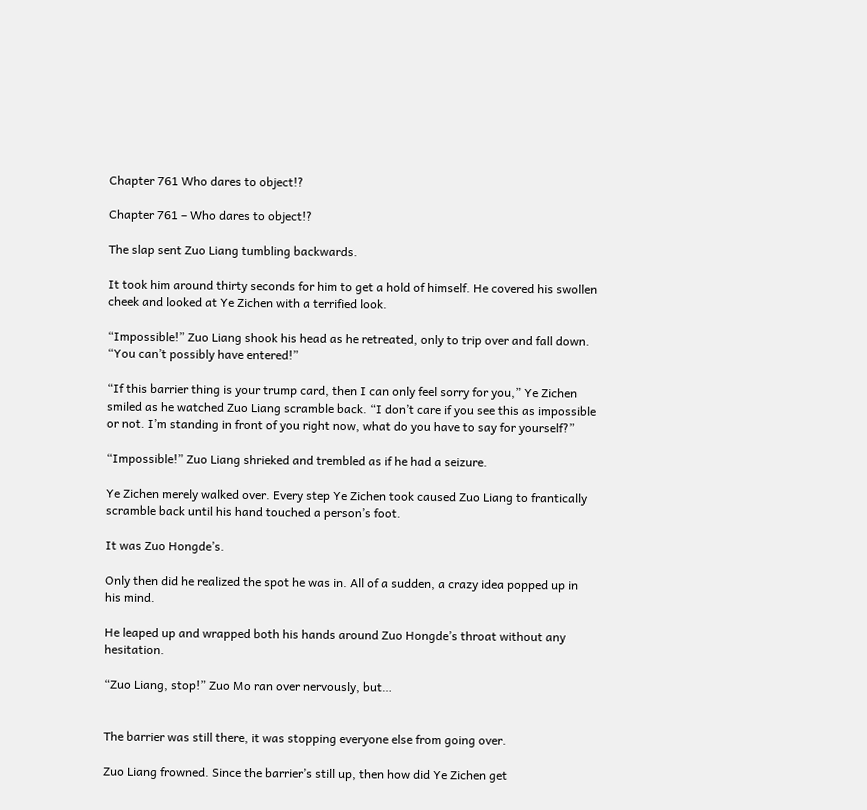Chapter 761 Who dares to object!?

Chapter 761 – Who dares to object!?

The slap sent Zuo Liang tumbling backwards.

It took him around thirty seconds for him to get a hold of himself. He covered his swollen cheek and looked at Ye Zichen with a terrified look.

“Impossible!” Zuo Liang shook his head as he retreated, only to trip over and fall down. “You can’t possibly have entered!”

“If this barrier thing is your trump card, then I can only feel sorry for you,” Ye Zichen smiled as he watched Zuo Liang scramble back. “I don’t care if you see this as impossible or not. I’m standing in front of you right now, what do you have to say for yourself?”

“Impossible!” Zuo Liang shrieked and trembled as if he had a seizure.

Ye Zichen merely walked over. Every step Ye Zichen took caused Zuo Liang to frantically scramble back until his hand touched a person’s foot.

It was Zuo Hongde’s.

Only then did he realized the spot he was in. All of a sudden, a crazy idea popped up in his mind.

He leaped up and wrapped both his hands around Zuo Hongde’s throat without any hesitation.

“Zuo Liang, stop!” Zuo Mo ran over nervously, but…


The barrier was still there, it was stopping everyone else from going over.

Zuo Liang frowned. Since the barrier’s still up, then how did Ye Zichen get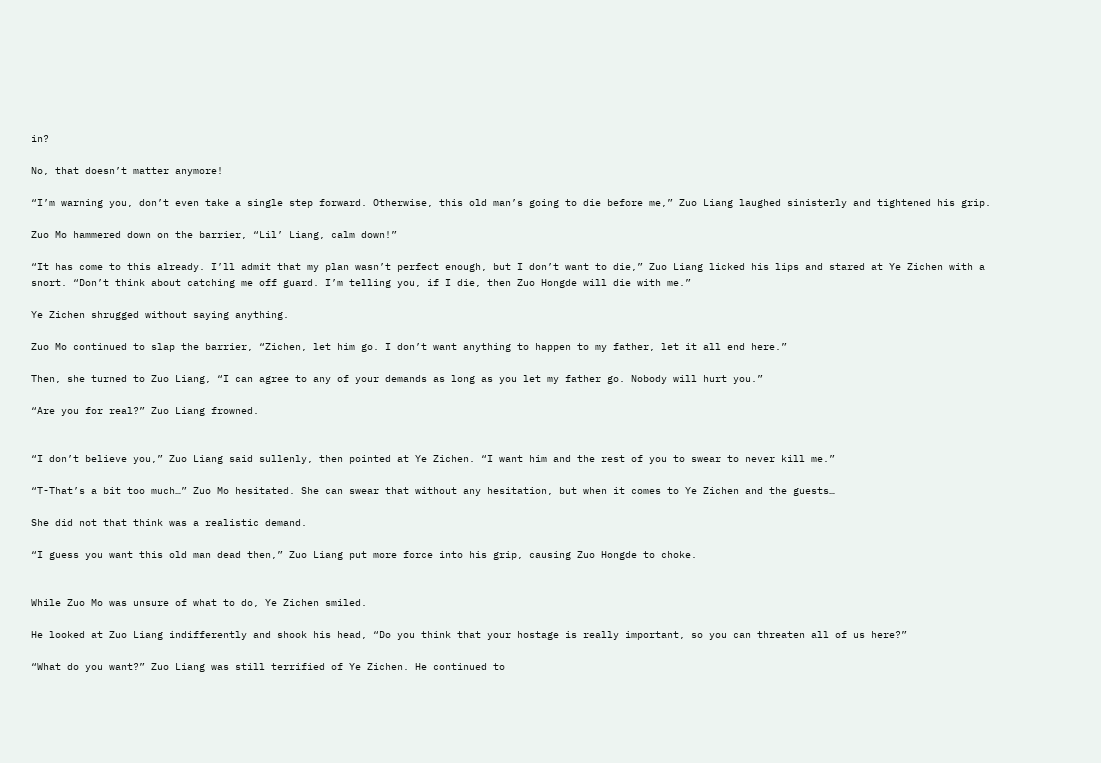in?

No, that doesn’t matter anymore!

“I’m warning you, don’t even take a single step forward. Otherwise, this old man’s going to die before me,” Zuo Liang laughed sinisterly and tightened his grip.

Zuo Mo hammered down on the barrier, “Lil’ Liang, calm down!”

“It has come to this already. I’ll admit that my plan wasn’t perfect enough, but I don’t want to die,” Zuo Liang licked his lips and stared at Ye Zichen with a snort. “Don’t think about catching me off guard. I’m telling you, if I die, then Zuo Hongde will die with me.”

Ye Zichen shrugged without saying anything.

Zuo Mo continued to slap the barrier, “Zichen, let him go. I don’t want anything to happen to my father, let it all end here.”

Then, she turned to Zuo Liang, “I can agree to any of your demands as long as you let my father go. Nobody will hurt you.”

“Are you for real?” Zuo Liang frowned.


“I don’t believe you,” Zuo Liang said sullenly, then pointed at Ye Zichen. “I want him and the rest of you to swear to never kill me.”

“T-That’s a bit too much…” Zuo Mo hesitated. She can swear that without any hesitation, but when it comes to Ye Zichen and the guests…

She did not that think was a realistic demand.

“I guess you want this old man dead then,” Zuo Liang put more force into his grip, causing Zuo Hongde to choke.


While Zuo Mo was unsure of what to do, Ye Zichen smiled.

He looked at Zuo Liang indifferently and shook his head, “Do you think that your hostage is really important, so you can threaten all of us here?”

“What do you want?” Zuo Liang was still terrified of Ye Zichen. He continued to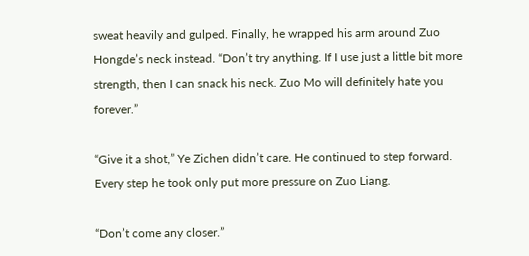sweat heavily and gulped. Finally, he wrapped his arm around Zuo Hongde’s neck instead. “Don’t try anything. If I use just a little bit more strength, then I can snack his neck. Zuo Mo will definitely hate you forever.”

“Give it a shot,” Ye Zichen didn’t care. He continued to step forward. Every step he took only put more pressure on Zuo Liang.

“Don’t come any closer.”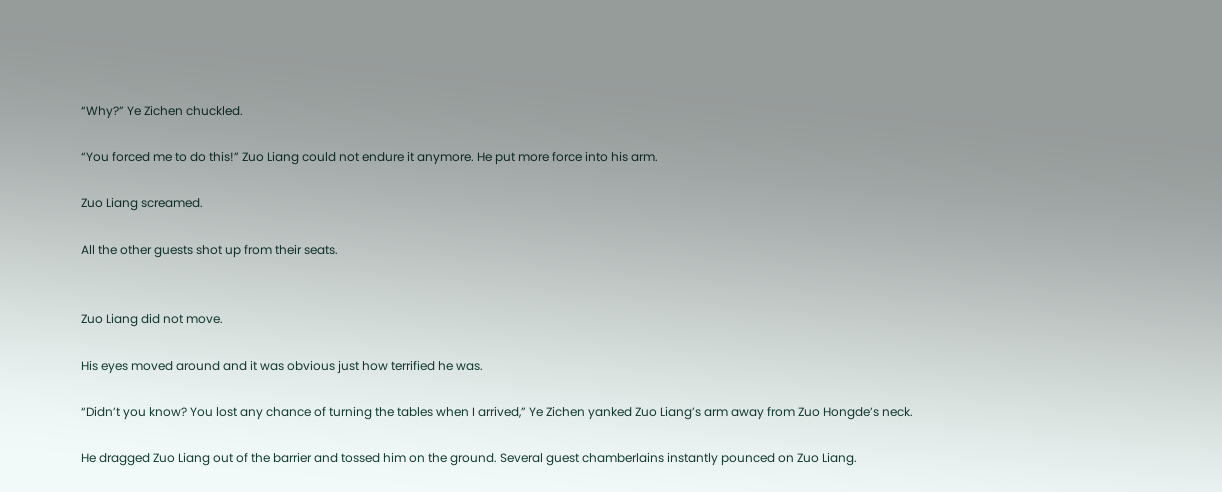“Why?” Ye Zichen chuckled.

“You forced me to do this!” Zuo Liang could not endure it anymore. He put more force into his arm.

Zuo Liang screamed.

All the other guests shot up from their seats.


Zuo Liang did not move.

His eyes moved around and it was obvious just how terrified he was.

“Didn’t you know? You lost any chance of turning the tables when I arrived,” Ye Zichen yanked Zuo Liang’s arm away from Zuo Hongde’s neck.

He dragged Zuo Liang out of the barrier and tossed him on the ground. Several guest chamberlains instantly pounced on Zuo Liang.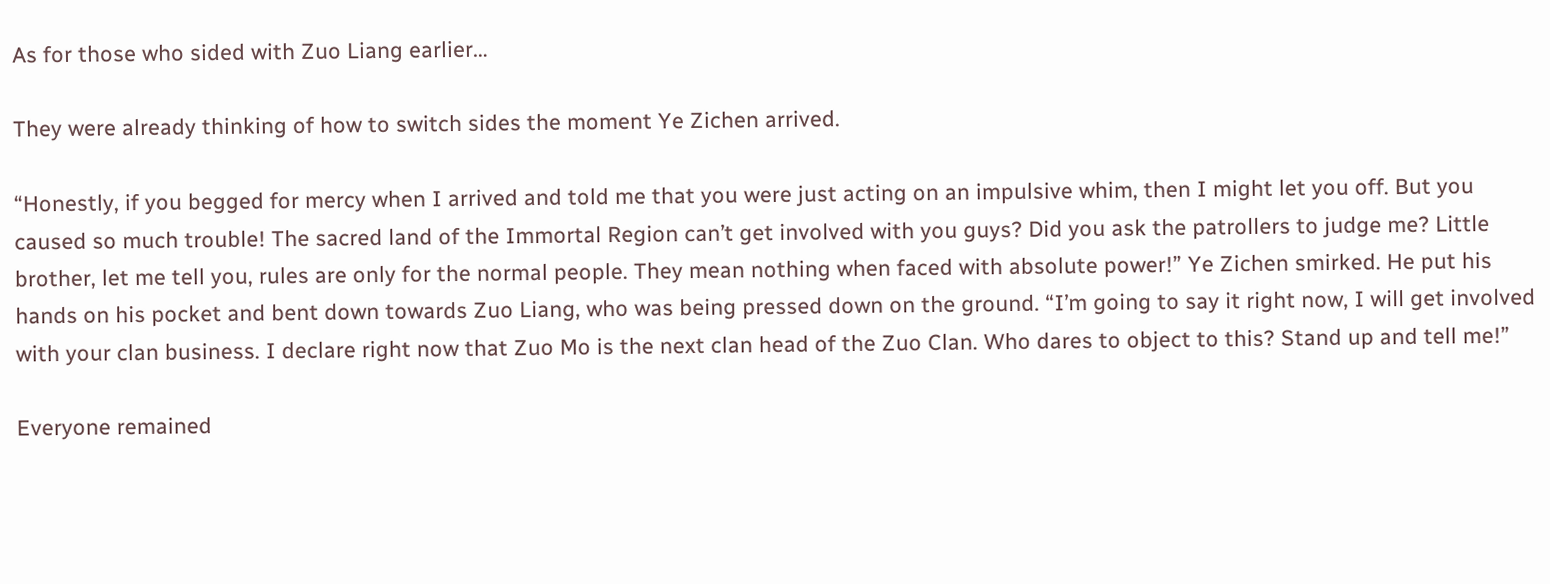As for those who sided with Zuo Liang earlier…

They were already thinking of how to switch sides the moment Ye Zichen arrived.

“Honestly, if you begged for mercy when I arrived and told me that you were just acting on an impulsive whim, then I might let you off. But you caused so much trouble! The sacred land of the Immortal Region can’t get involved with you guys? Did you ask the patrollers to judge me? Little brother, let me tell you, rules are only for the normal people. They mean nothing when faced with absolute power!” Ye Zichen smirked. He put his hands on his pocket and bent down towards Zuo Liang, who was being pressed down on the ground. “I’m going to say it right now, I will get involved with your clan business. I declare right now that Zuo Mo is the next clan head of the Zuo Clan. Who dares to object to this? Stand up and tell me!”

Everyone remained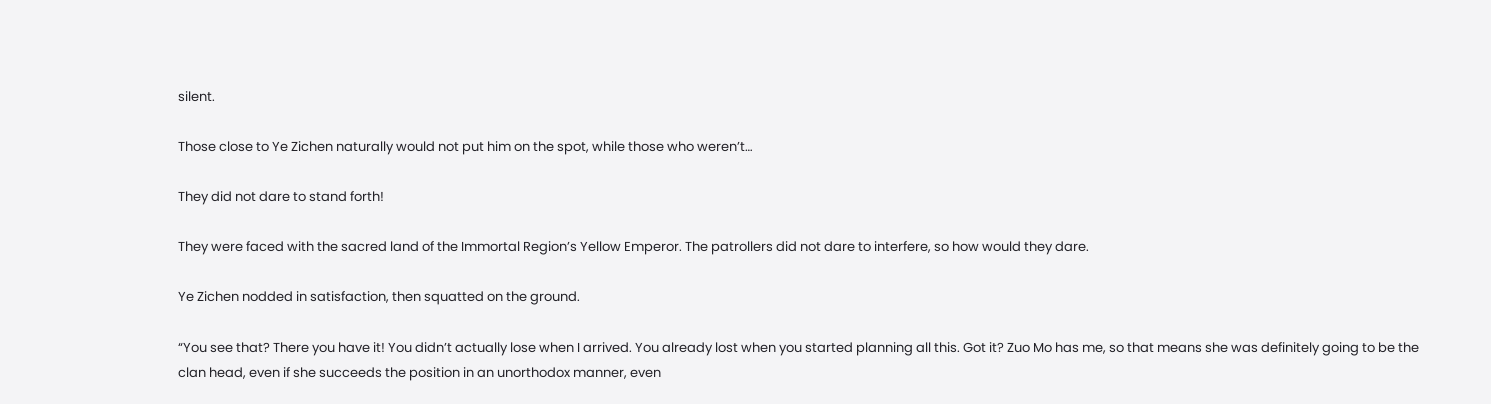silent.

Those close to Ye Zichen naturally would not put him on the spot, while those who weren’t…

They did not dare to stand forth!

They were faced with the sacred land of the Immortal Region’s Yellow Emperor. The patrollers did not dare to interfere, so how would they dare.

Ye Zichen nodded in satisfaction, then squatted on the ground.

“You see that? There you have it! You didn’t actually lose when I arrived. You already lost when you started planning all this. Got it? Zuo Mo has me, so that means she was definitely going to be the clan head, even if she succeeds the position in an unorthodox manner, even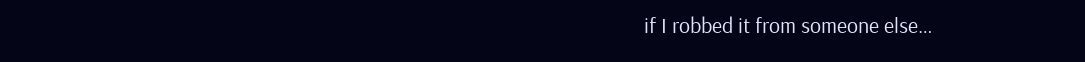if I robbed it from someone else…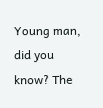Young man, did you know? The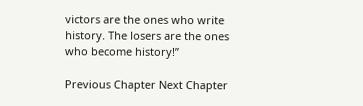victors are the ones who write history. The losers are the ones who become history!”

Previous Chapter Next Chapter